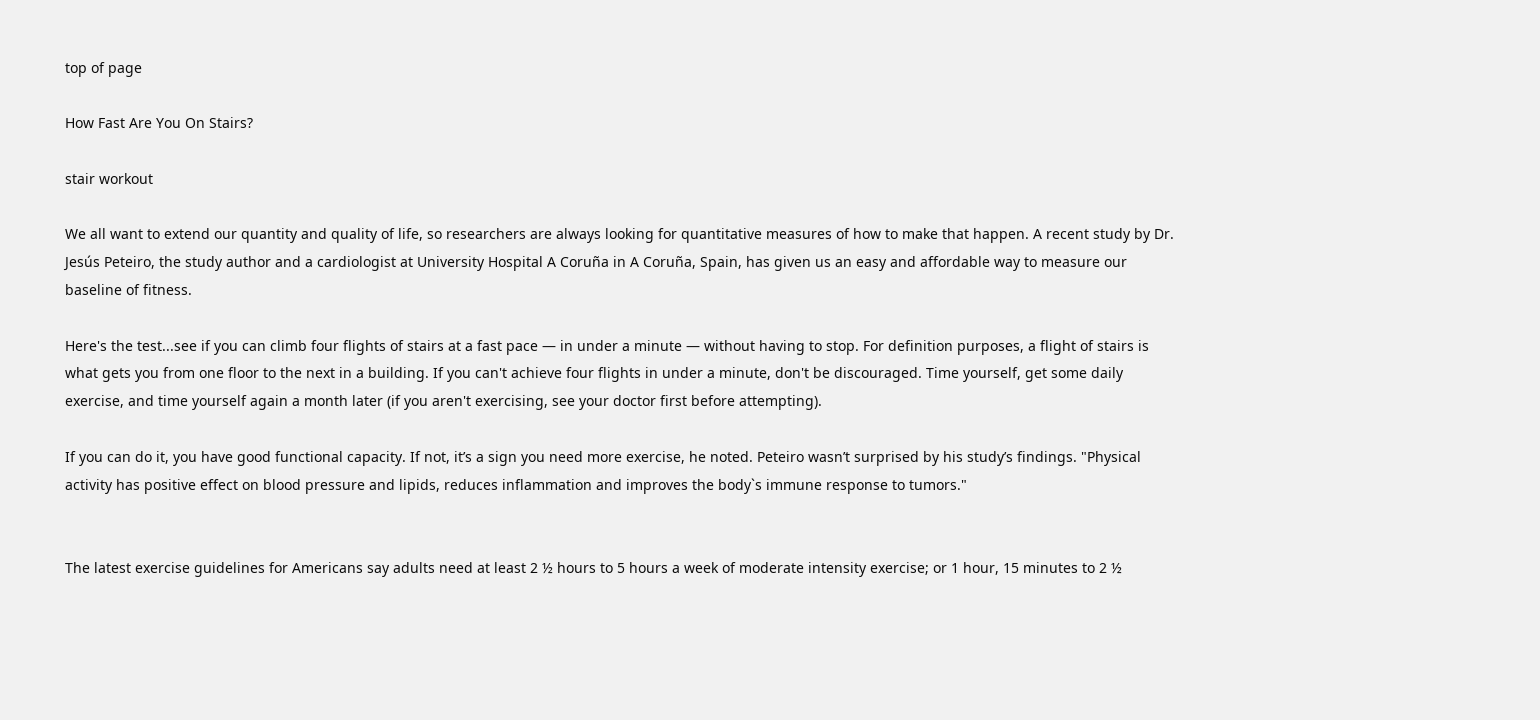top of page

How Fast Are You On Stairs?

stair workout

We all want to extend our quantity and quality of life, so researchers are always looking for quantitative measures of how to make that happen. A recent study by Dr. Jesús Peteiro, the study author and a cardiologist at University Hospital A Coruña in A Coruña, Spain, has given us an easy and affordable way to measure our baseline of fitness.

Here's the test...see if you can climb four flights of stairs at a fast pace — in under a minute — without having to stop. For definition purposes, a flight of stairs is what gets you from one floor to the next in a building. If you can't achieve four flights in under a minute, don't be discouraged. Time yourself, get some daily exercise, and time yourself again a month later (if you aren't exercising, see your doctor first before attempting).

If you can do it, you have good functional capacity. If not, it’s a sign you need more exercise, he noted. Peteiro wasn’t surprised by his study’s findings. "Physical activity has positive effect on blood pressure and lipids, reduces inflammation and improves the body`s immune response to tumors."


The latest exercise guidelines for Americans say adults need at least 2 ½ hours to 5 hours a week of moderate intensity exercise; or 1 hour, 15 minutes to 2 ½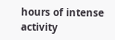hours of intense activity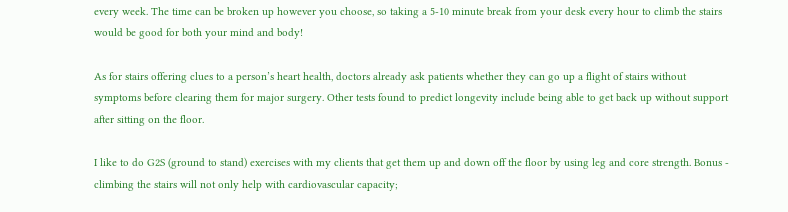every week. The time can be broken up however you choose, so taking a 5-10 minute break from your desk every hour to climb the stairs would be good for both your mind and body!

As for stairs offering clues to a person’s heart health, doctors already ask patients whether they can go up a flight of stairs without symptoms before clearing them for major surgery. Other tests found to predict longevity include being able to get back up without support after sitting on the floor.

I like to do G2S (ground to stand) exercises with my clients that get them up and down off the floor by using leg and core strength. Bonus - climbing the stairs will not only help with cardiovascular capacity;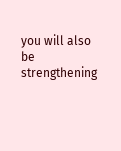you will also be strengthening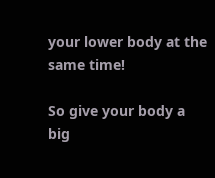your lower body at the same time!

So give your body a big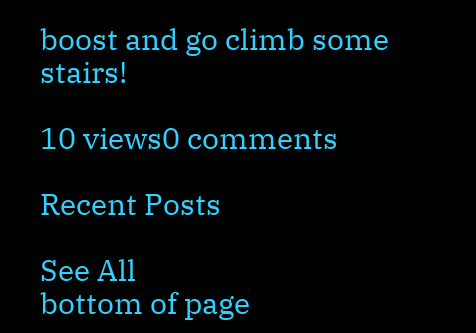boost and go climb some stairs!

10 views0 comments

Recent Posts

See All
bottom of page